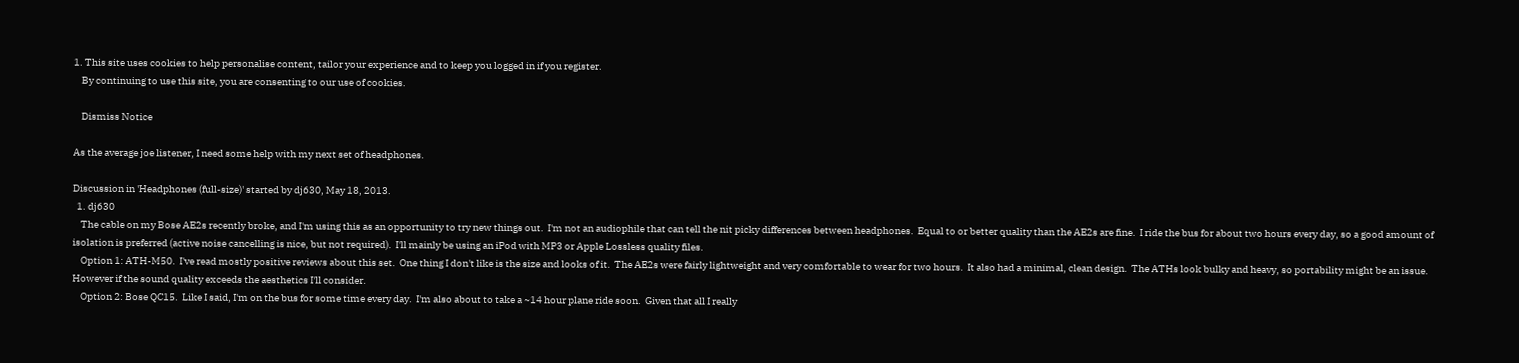1. This site uses cookies to help personalise content, tailor your experience and to keep you logged in if you register.
    By continuing to use this site, you are consenting to our use of cookies.

    Dismiss Notice

As the average joe listener, I need some help with my next set of headphones.

Discussion in 'Headphones (full-size)' started by dj630, May 18, 2013.
  1. dj630
    The cable on my Bose AE2s recently broke, and I'm using this as an opportunity to try new things out.  I'm not an audiophile that can tell the nit picky differences between headphones.  Equal to or better quality than the AE2s are fine.  I ride the bus for about two hours every day, so a good amount of isolation is preferred (active noise cancelling is nice, but not required).  I'll mainly be using an iPod with MP3 or Apple Lossless quality files.
    Option 1: ATH-M50.  I've read mostly positive reviews about this set.  One thing I don't like is the size and looks of it.  The AE2s were fairly lightweight and very comfortable to wear for two hours.  It also had a minimal, clean design.  The ATHs look bulky and heavy, so portability might be an issue.  However if the sound quality exceeds the aesthetics I'll consider.
    Option 2: Bose QC15.  Like I said, I'm on the bus for some time every day.  I'm also about to take a ~14 hour plane ride soon.  Given that all I really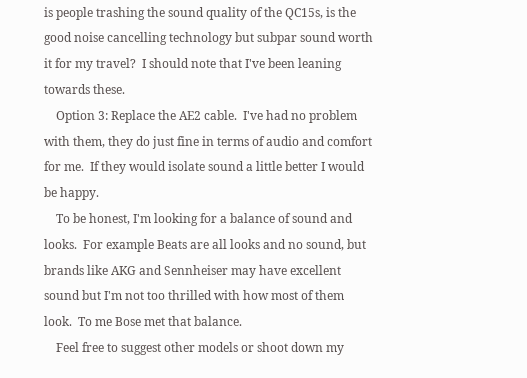is people trashing the sound quality of the QC15s, is the good noise cancelling technology but subpar sound worth it for my travel?  I should note that I've been leaning towards these.
    Option 3: Replace the AE2 cable.  I've had no problem with them, they do just fine in terms of audio and comfort for me.  If they would isolate sound a little better I would be happy.
    To be honest, I'm looking for a balance of sound and looks.  For example Beats are all looks and no sound, but brands like AKG and Sennheiser may have excellent sound but I'm not too thrilled with how most of them look.  To me Bose met that balance.
    Feel free to suggest other models or shoot down my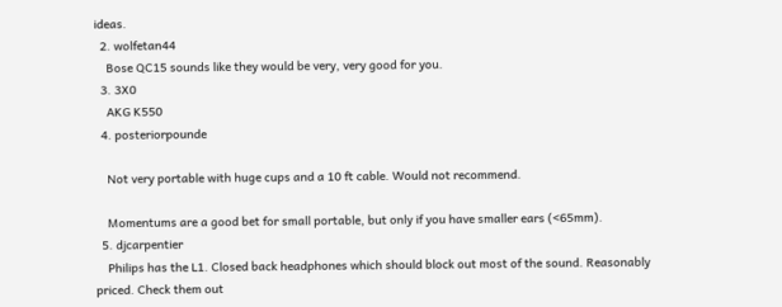ideas.
  2. wolfetan44
    Bose QC15 sounds like they would be very, very good for you.
  3. 3X0
    AKG K550
  4. posteriorpounde

    Not very portable with huge cups and a 10 ft cable. Would not recommend.

    Momentums are a good bet for small portable, but only if you have smaller ears (<65mm).
  5. djcarpentier
    Philips has the L1. Closed back headphones which should block out most of the sound. Reasonably priced. Check them out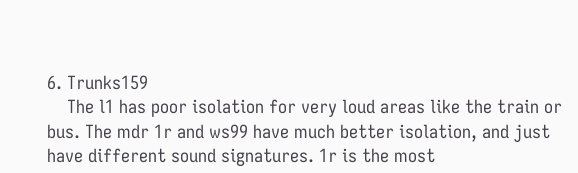6. Trunks159
    The l1 has poor isolation for very loud areas like the train or bus. The mdr 1r and ws99 have much better isolation, and just have different sound signatures. 1r is the most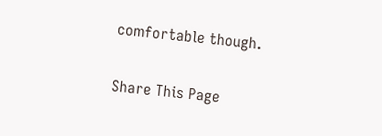comfortable though.

Share This Page